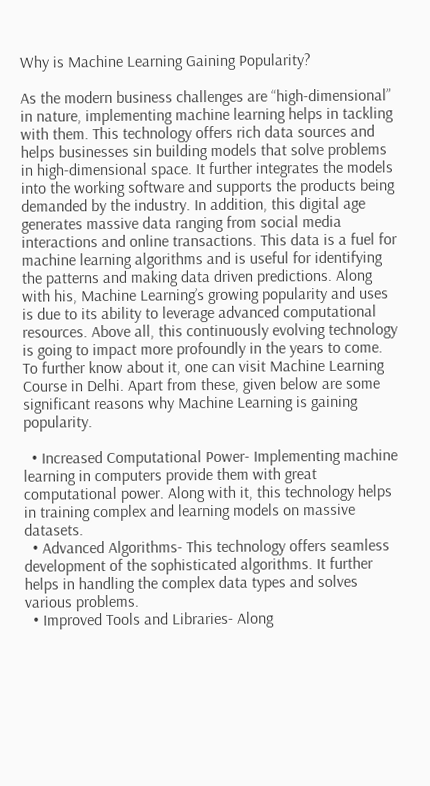Why is Machine Learning Gaining Popularity?

As the modern business challenges are “high-dimensional” in nature, implementing machine learning helps in tackling with them. This technology offers rich data sources and helps businesses sin building models that solve problems in high-dimensional space. It further integrates the models into the working software and supports the products being demanded by the industry. In addition, this digital age generates massive data ranging from social media interactions and online transactions. This data is a fuel for machine learning algorithms and is useful for identifying the patterns and making data driven predictions. Along with his, Machine Learning’s growing popularity and uses is due to its ability to leverage advanced computational resources. Above all, this continuously evolving technology is going to impact more profoundly in the years to come. To further know about it, one can visit Machine Learning Course in Delhi. Apart from these, given below are some significant reasons why Machine Learning is gaining popularity.

  • Increased Computational Power- Implementing machine learning in computers provide them with great computational power. Along with it, this technology helps in training complex and learning models on massive datasets.
  • Advanced Algorithms- This technology offers seamless development of the sophisticated algorithms. It further helps in handling the complex data types and solves various problems.
  • Improved Tools and Libraries- Along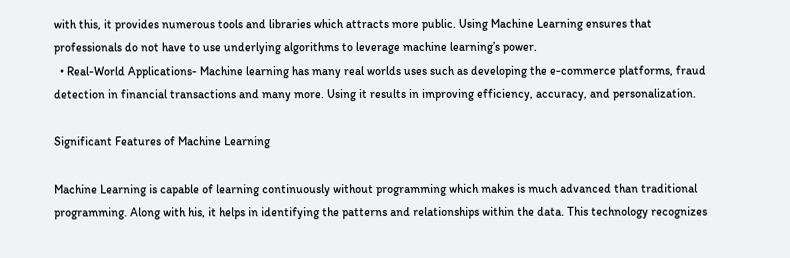with this, it provides numerous tools and libraries which attracts more public. Using Machine Learning ensures that professionals do not have to use underlying algorithms to leverage machine learning’s power.
  • Real-World Applications- Machine learning has many real worlds uses such as developing the e-commerce platforms, fraud detection in financial transactions and many more. Using it results in improving efficiency, accuracy, and personalization.

Significant Features of Machine Learning

Machine Learning is capable of learning continuously without programming which makes is much advanced than traditional programming. Along with his, it helps in identifying the patterns and relationships within the data. This technology recognizes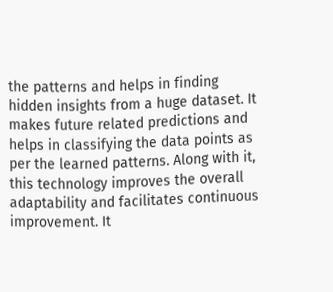the patterns and helps in finding hidden insights from a huge dataset. It makes future related predictions and helps in classifying the data points as per the learned patterns. Along with it, this technology improves the overall adaptability and facilitates continuous improvement. It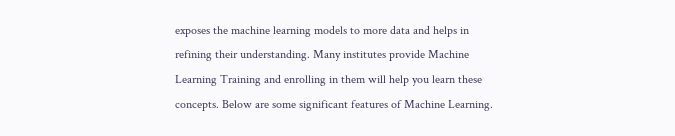exposes the machine learning models to more data and helps in refining their understanding. Many institutes provide Machine Learning Training and enrolling in them will help you learn these concepts. Below are some significant features of Machine Learning.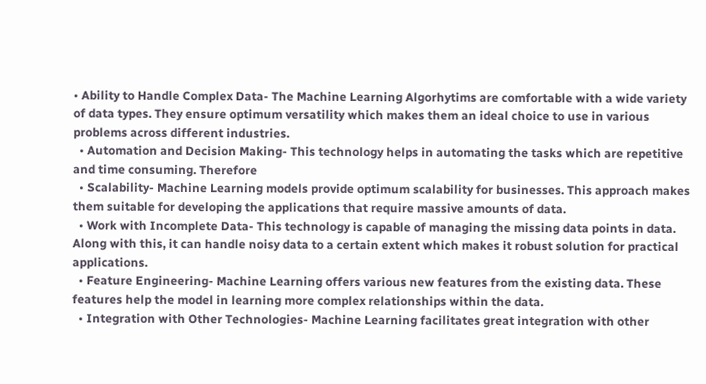• Ability to Handle Complex Data- The Machine Learning Algorhytims are comfortable with a wide variety of data types. They ensure optimum versatility which makes them an ideal choice to use in various problems across different industries.
  • Automation and Decision Making- This technology helps in automating the tasks which are repetitive and time consuming. Therefore
  • Scalability- Machine Learning models provide optimum scalability for businesses. This approach makes them suitable for developing the applications that require massive amounts of data.
  • Work with Incomplete Data- This technology is capable of managing the missing data points in data. Along with this, it can handle noisy data to a certain extent which makes it robust solution for practical applications.
  • Feature Engineering- Machine Learning offers various new features from the existing data. These features help the model in learning more complex relationships within the data.
  • Integration with Other Technologies- Machine Learning facilitates great integration with other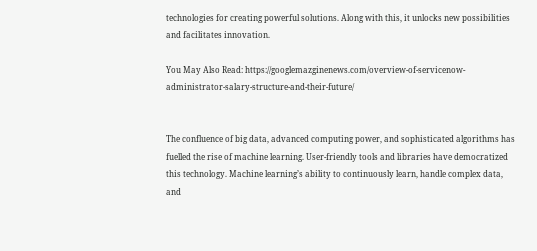technologies for creating powerful solutions. Along with this, it unlocks new possibilities and facilitates innovation.

You May Also Read: https://googlemazginenews.com/overview-of-servicenow-administrator-salary-structure-and-their-future/


The confluence of big data, advanced computing power, and sophisticated algorithms has fuelled the rise of machine learning. User-friendly tools and libraries have democratized this technology. Machine learning’s ability to continuously learn, handle complex data, and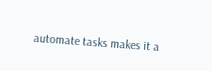automate tasks makes it a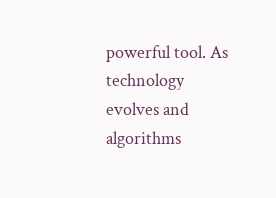powerful tool. As technology evolves and algorithms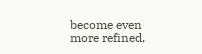become even more refined,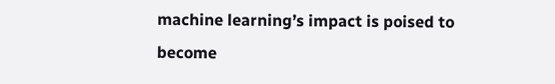machine learning’s impact is poised to become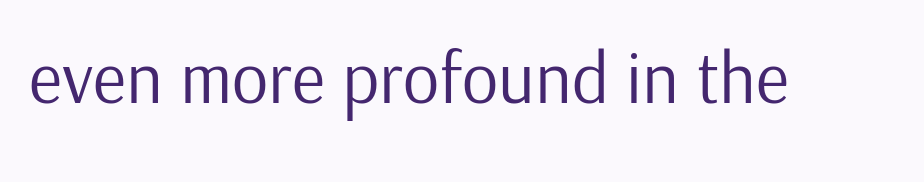even more profound in the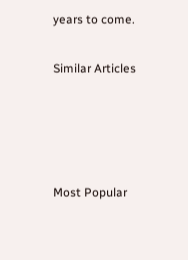years to come.

Similar Articles




Most Popular